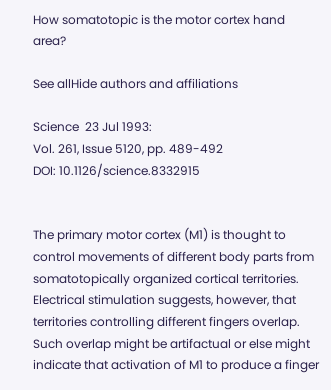How somatotopic is the motor cortex hand area?

See allHide authors and affiliations

Science  23 Jul 1993:
Vol. 261, Issue 5120, pp. 489-492
DOI: 10.1126/science.8332915


The primary motor cortex (M1) is thought to control movements of different body parts from somatotopically organized cortical territories. Electrical stimulation suggests, however, that territories controlling different fingers overlap. Such overlap might be artifactual or else might indicate that activation of M1 to produce a finger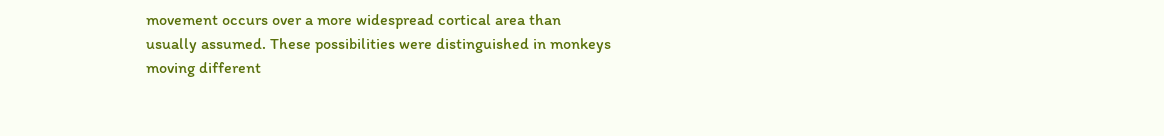movement occurs over a more widespread cortical area than usually assumed. These possibilities were distinguished in monkeys moving different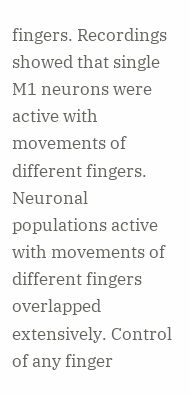fingers. Recordings showed that single M1 neurons were active with movements of different fingers. Neuronal populations active with movements of different fingers overlapped extensively. Control of any finger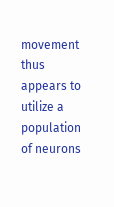movement thus appears to utilize a population of neurons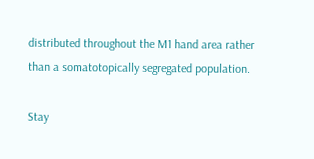distributed throughout the M1 hand area rather than a somatotopically segregated population.

Stay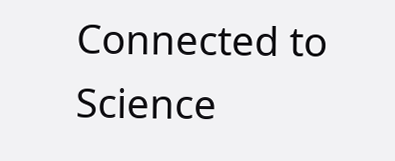Connected to Science